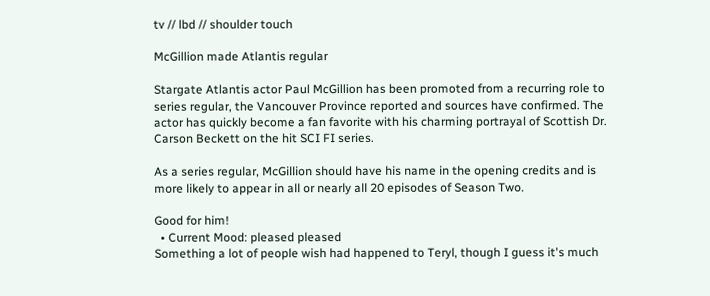tv // lbd // shoulder touch

McGillion made Atlantis regular

Stargate Atlantis actor Paul McGillion has been promoted from a recurring role to series regular, the Vancouver Province reported and sources have confirmed. The actor has quickly become a fan favorite with his charming portrayal of Scottish Dr. Carson Beckett on the hit SCI FI series.

As a series regular, McGillion should have his name in the opening credits and is more likely to appear in all or nearly all 20 episodes of Season Two.

Good for him!
  • Current Mood: pleased pleased
Something a lot of people wish had happened to Teryl, though I guess it's much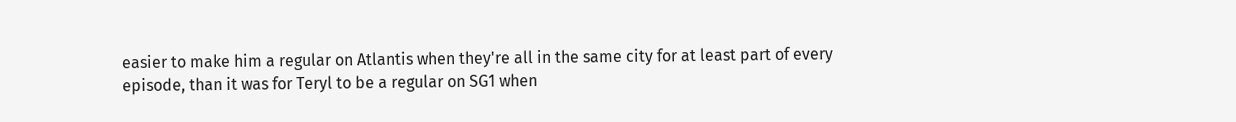easier to make him a regular on Atlantis when they're all in the same city for at least part of every episode, than it was for Teryl to be a regular on SG1 when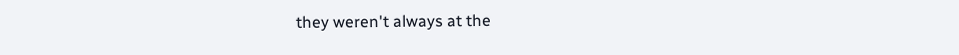they weren't always at the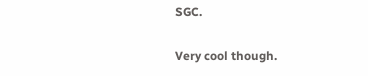SGC.

Very cool though.